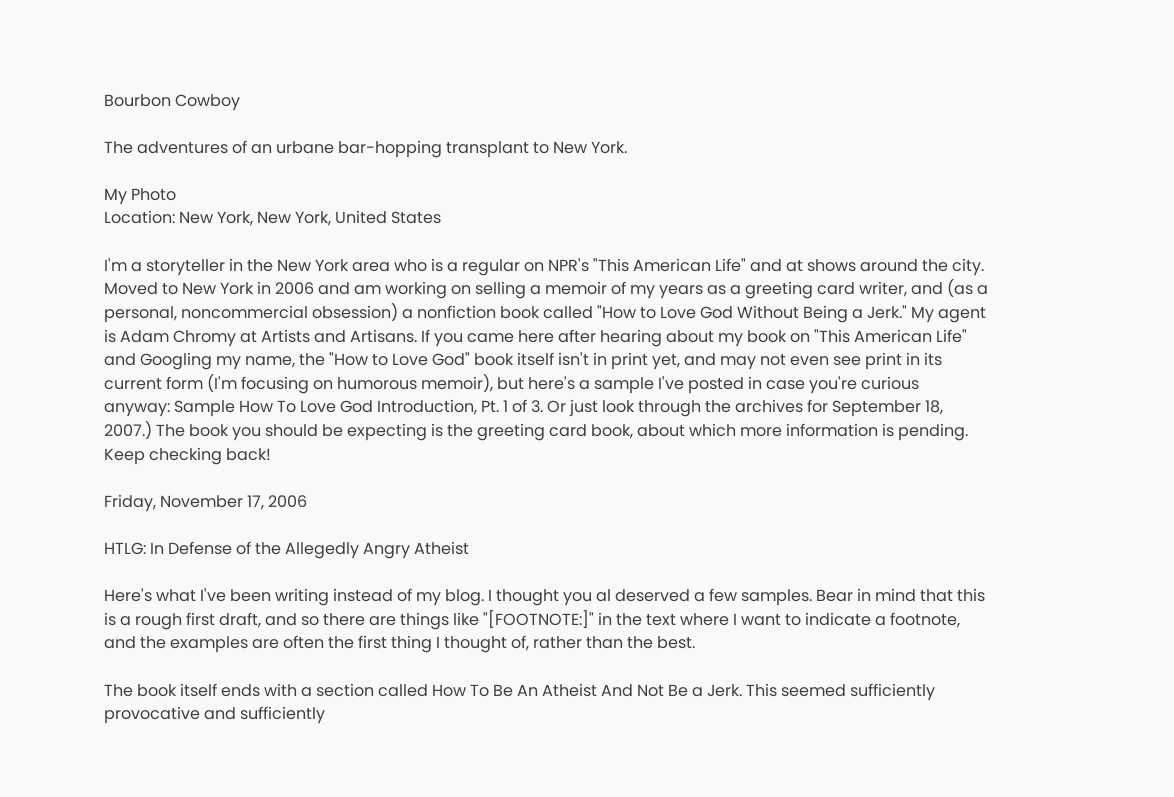Bourbon Cowboy

The adventures of an urbane bar-hopping transplant to New York.

My Photo
Location: New York, New York, United States

I'm a storyteller in the New York area who is a regular on NPR's "This American Life" and at shows around the city. Moved to New York in 2006 and am working on selling a memoir of my years as a greeting card writer, and (as a personal, noncommercial obsession) a nonfiction book called "How to Love God Without Being a Jerk." My agent is Adam Chromy at Artists and Artisans. If you came here after hearing about my book on "This American Life" and Googling my name, the "How to Love God" book itself isn't in print yet, and may not even see print in its current form (I'm focusing on humorous memoir), but here's a sample I've posted in case you're curious anyway: Sample How To Love God Introduction, Pt. 1 of 3. Or just look through the archives for September 18, 2007.) The book you should be expecting is the greeting card book, about which more information is pending. Keep checking back!

Friday, November 17, 2006

HTLG: In Defense of the Allegedly Angry Atheist

Here's what I've been writing instead of my blog. I thought you al deserved a few samples. Bear in mind that this is a rough first draft, and so there are things like "[FOOTNOTE:]" in the text where I want to indicate a footnote, and the examples are often the first thing I thought of, rather than the best.

The book itself ends with a section called How To Be An Atheist And Not Be a Jerk. This seemed sufficiently provocative and sufficiently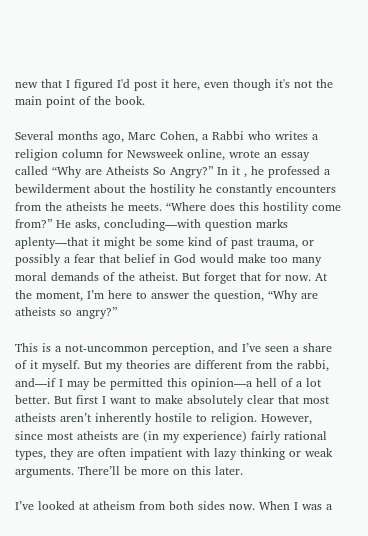new that I figured I'd post it here, even though it's not the main point of the book.

Several months ago, Marc Cohen, a Rabbi who writes a religion column for Newsweek online, wrote an essay called “Why are Atheists So Angry?” In it , he professed a bewilderment about the hostility he constantly encounters from the atheists he meets. “Where does this hostility come from?” He asks, concluding—with question marks aplenty—that it might be some kind of past trauma, or possibly a fear that belief in God would make too many moral demands of the atheist. But forget that for now. At the moment, I’m here to answer the question, “Why are atheists so angry?”

This is a not-uncommon perception, and I’ve seen a share of it myself. But my theories are different from the rabbi, and—if I may be permitted this opinion—a hell of a lot better. But first I want to make absolutely clear that most atheists aren’t inherently hostile to religion. However, since most atheists are (in my experience) fairly rational types, they are often impatient with lazy thinking or weak arguments. There’ll be more on this later.

I’ve looked at atheism from both sides now. When I was a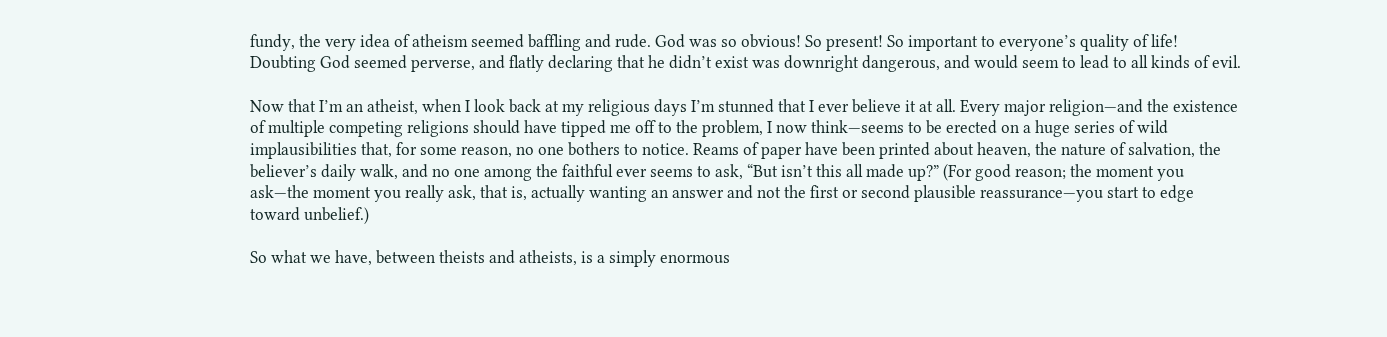fundy, the very idea of atheism seemed baffling and rude. God was so obvious! So present! So important to everyone’s quality of life! Doubting God seemed perverse, and flatly declaring that he didn’t exist was downright dangerous, and would seem to lead to all kinds of evil.

Now that I’m an atheist, when I look back at my religious days I’m stunned that I ever believe it at all. Every major religion—and the existence of multiple competing religions should have tipped me off to the problem, I now think—seems to be erected on a huge series of wild implausibilities that, for some reason, no one bothers to notice. Reams of paper have been printed about heaven, the nature of salvation, the believer’s daily walk, and no one among the faithful ever seems to ask, “But isn’t this all made up?” (For good reason; the moment you ask—the moment you really ask, that is, actually wanting an answer and not the first or second plausible reassurance—you start to edge toward unbelief.)

So what we have, between theists and atheists, is a simply enormous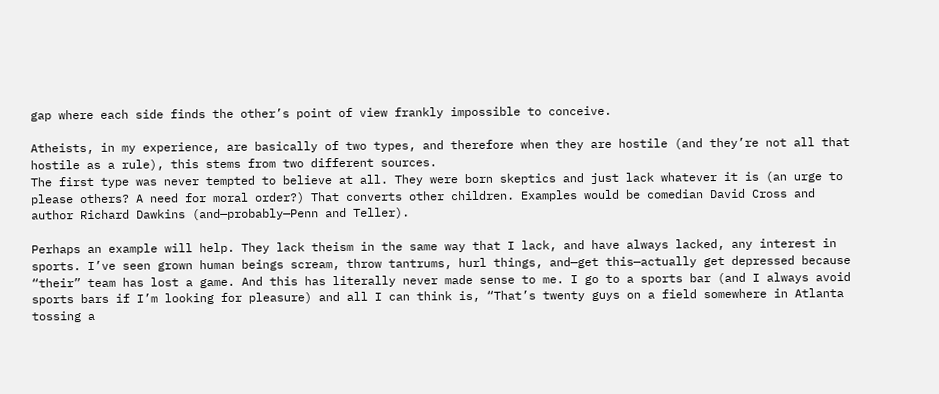gap where each side finds the other’s point of view frankly impossible to conceive.

Atheists, in my experience, are basically of two types, and therefore when they are hostile (and they’re not all that hostile as a rule), this stems from two different sources.
The first type was never tempted to believe at all. They were born skeptics and just lack whatever it is (an urge to please others? A need for moral order?) That converts other children. Examples would be comedian David Cross and author Richard Dawkins (and—probably—Penn and Teller).

Perhaps an example will help. They lack theism in the same way that I lack, and have always lacked, any interest in sports. I’ve seen grown human beings scream, throw tantrums, hurl things, and—get this—actually get depressed because “their” team has lost a game. And this has literally never made sense to me. I go to a sports bar (and I always avoid sports bars if I’m looking for pleasure) and all I can think is, “That’s twenty guys on a field somewhere in Atlanta tossing a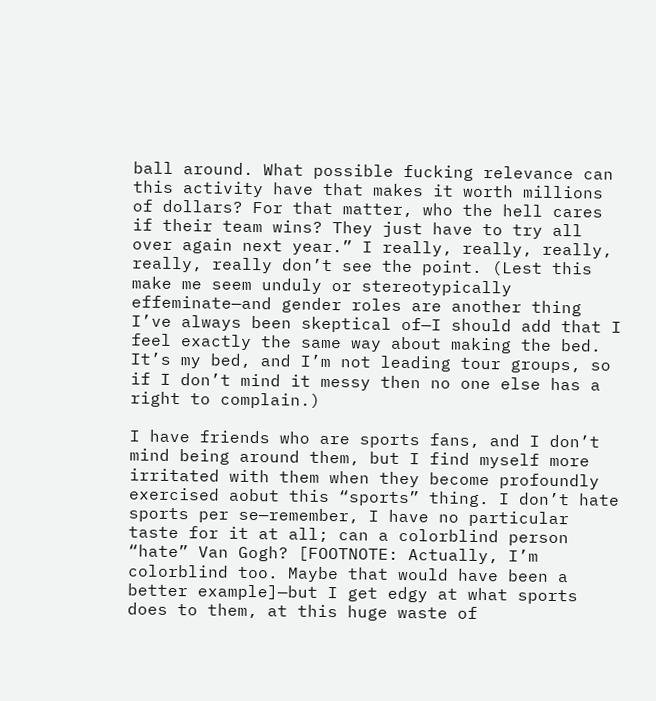ball around. What possible fucking relevance can this activity have that makes it worth millions of dollars? For that matter, who the hell cares if their team wins? They just have to try all over again next year.” I really, really, really, really, really don’t see the point. (Lest this make me seem unduly or stereotypically effeminate—and gender roles are another thing I’ve always been skeptical of—I should add that I feel exactly the same way about making the bed. It’s my bed, and I’m not leading tour groups, so if I don’t mind it messy then no one else has a right to complain.)

I have friends who are sports fans, and I don’t mind being around them, but I find myself more irritated with them when they become profoundly exercised aobut this “sports” thing. I don’t hate sports per se—remember, I have no particular taste for it at all; can a colorblind person “hate” Van Gogh? [FOOTNOTE: Actually, I’m colorblind too. Maybe that would have been a better example]—but I get edgy at what sports does to them, at this huge waste of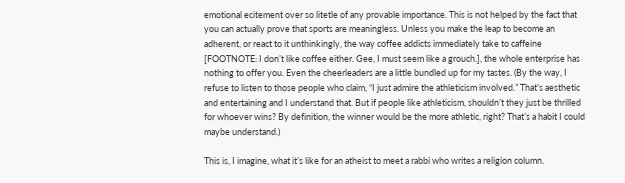emotional ecitement over so litetle of any provable importance. This is not helped by the fact that you can actually prove that sports are meaningless. Unless you make the leap to become an adherent, or react to it unthinkingly, the way coffee addicts immediately take to caffeine [FOOTNOTE: I don’t like coffee either. Gee, I must seem like a grouch.], the whole enterprise has nothing to offer you. Even the cheerleaders are a little bundled up for my tastes. (By the way, I refuse to listen to those people who claim, “I just admire the athleticism involved.” That’s aesthetic and entertaining and I understand that. But if people like athleticism, shouldn’t they just be thrilled for whoever wins? By definition, the winner would be the more athletic, right? That’s a habit I could maybe understand.)

This is, I imagine, what it’s like for an atheist to meet a rabbi who writes a religion column.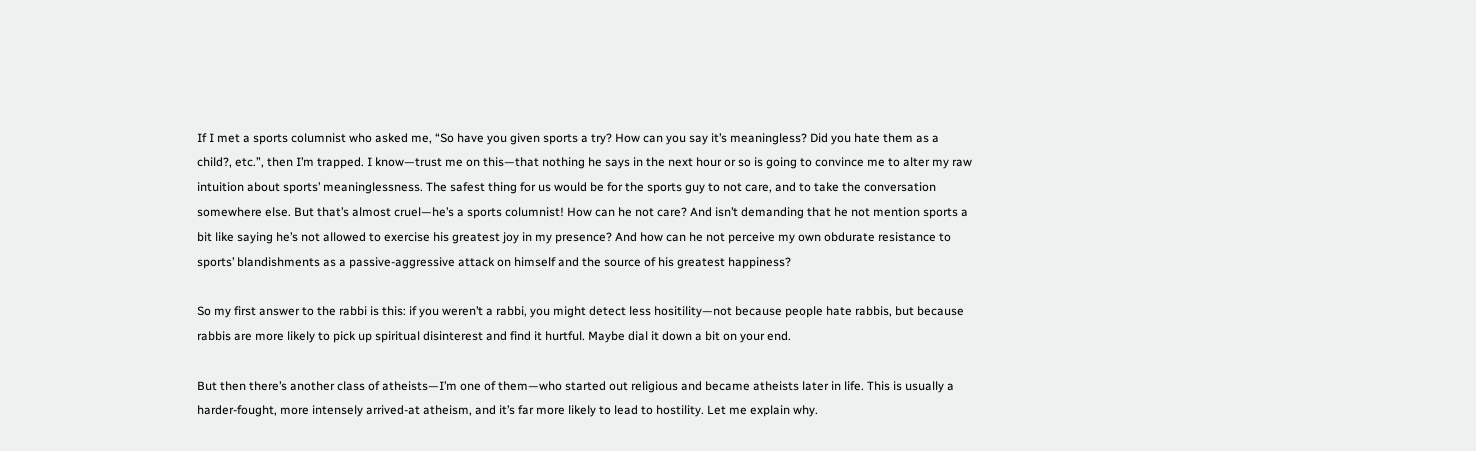If I met a sports columnist who asked me, “So have you given sports a try? How can you say it’s meaningless? Did you hate them as a child?, etc.”, then I’m trapped. I know—trust me on this—that nothing he says in the next hour or so is going to convince me to alter my raw intuition about sports’ meaninglessness. The safest thing for us would be for the sports guy to not care, and to take the conversation somewhere else. But that’s almost cruel—he’s a sports columnist! How can he not care? And isn’t demanding that he not mention sports a bit like saying he’s not allowed to exercise his greatest joy in my presence? And how can he not perceive my own obdurate resistance to sports’ blandishments as a passive-aggressive attack on himself and the source of his greatest happiness?

So my first answer to the rabbi is this: if you weren’t a rabbi, you might detect less hositility—not because people hate rabbis, but because rabbis are more likely to pick up spiritual disinterest and find it hurtful. Maybe dial it down a bit on your end.

But then there’s another class of atheists—I’m one of them—who started out religious and became atheists later in life. This is usually a harder-fought, more intensely arrived-at atheism, and it’s far more likely to lead to hostility. Let me explain why.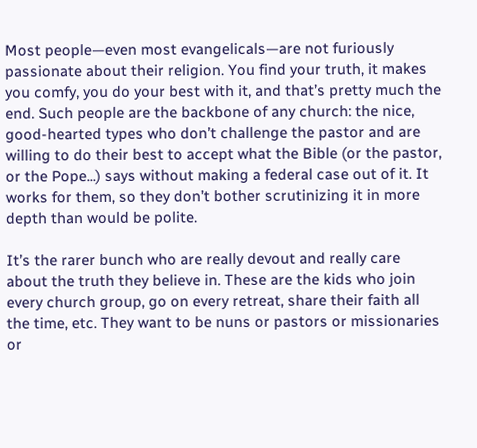Most people—even most evangelicals—are not furiously passionate about their religion. You find your truth, it makes you comfy, you do your best with it, and that’s pretty much the end. Such people are the backbone of any church: the nice, good-hearted types who don’t challenge the pastor and are willing to do their best to accept what the Bible (or the pastor, or the Pope...) says without making a federal case out of it. It works for them, so they don’t bother scrutinizing it in more depth than would be polite.

It’s the rarer bunch who are really devout and really care about the truth they believe in. These are the kids who join every church group, go on every retreat, share their faith all the time, etc. They want to be nuns or pastors or missionaries or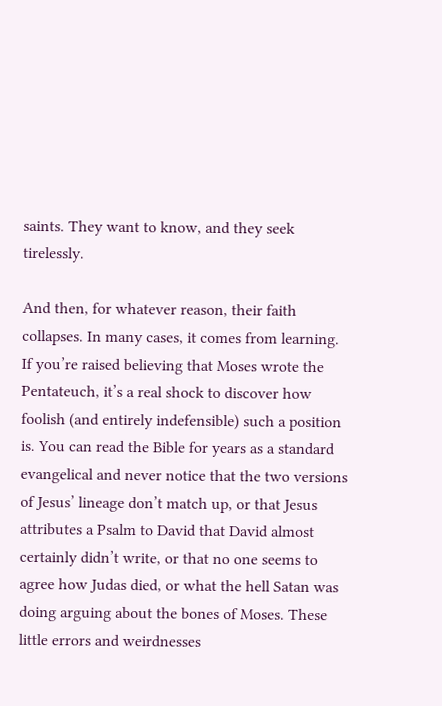saints. They want to know, and they seek tirelessly.

And then, for whatever reason, their faith collapses. In many cases, it comes from learning. If you’re raised believing that Moses wrote the Pentateuch, it’s a real shock to discover how foolish (and entirely indefensible) such a position is. You can read the Bible for years as a standard evangelical and never notice that the two versions of Jesus’ lineage don’t match up, or that Jesus attributes a Psalm to David that David almost certainly didn’t write, or that no one seems to agree how Judas died, or what the hell Satan was doing arguing about the bones of Moses. These little errors and weirdnesses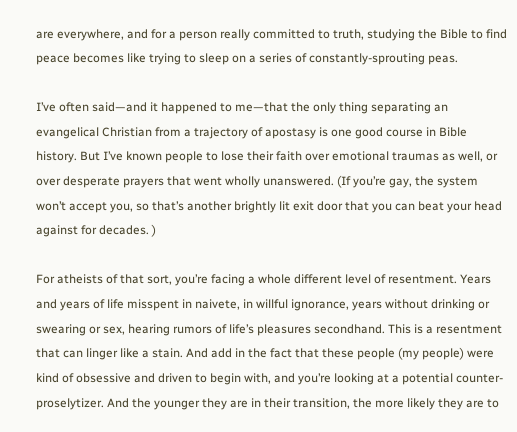are everywhere, and for a person really committed to truth, studying the Bible to find peace becomes like trying to sleep on a series of constantly-sprouting peas.

I’ve often said—and it happened to me—that the only thing separating an evangelical Christian from a trajectory of apostasy is one good course in Bible history. But I’ve known people to lose their faith over emotional traumas as well, or over desperate prayers that went wholly unanswered. (If you’re gay, the system won’t accept you, so that’s another brightly lit exit door that you can beat your head against for decades. )

For atheists of that sort, you’re facing a whole different level of resentment. Years and years of life misspent in naivete, in willful ignorance, years without drinking or swearing or sex, hearing rumors of life’s pleasures secondhand. This is a resentment that can linger like a stain. And add in the fact that these people (my people) were kind of obsessive and driven to begin with, and you’re looking at a potential counter-proselytizer. And the younger they are in their transition, the more likely they are to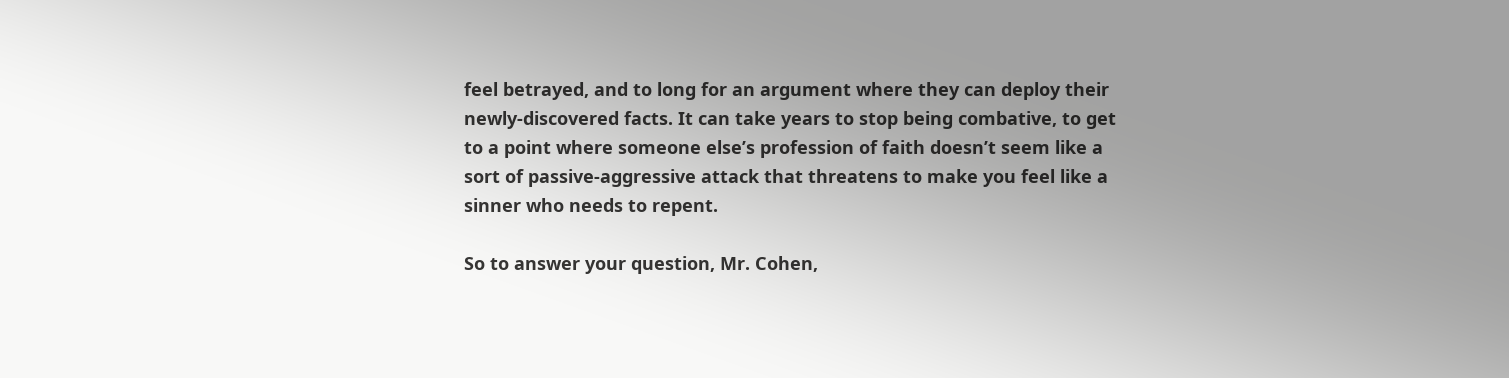feel betrayed, and to long for an argument where they can deploy their newly-discovered facts. It can take years to stop being combative, to get to a point where someone else’s profession of faith doesn’t seem like a sort of passive-aggressive attack that threatens to make you feel like a sinner who needs to repent.

So to answer your question, Mr. Cohen,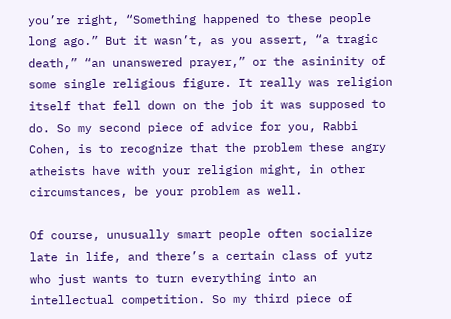you’re right, “Something happened to these people long ago.” But it wasn’t, as you assert, “a tragic death,” “an unanswered prayer,” or the asininity of some single religious figure. It really was religion itself that fell down on the job it was supposed to do. So my second piece of advice for you, Rabbi Cohen, is to recognize that the problem these angry atheists have with your religion might, in other circumstances, be your problem as well.

Of course, unusually smart people often socialize late in life, and there’s a certain class of yutz who just wants to turn everything into an intellectual competition. So my third piece of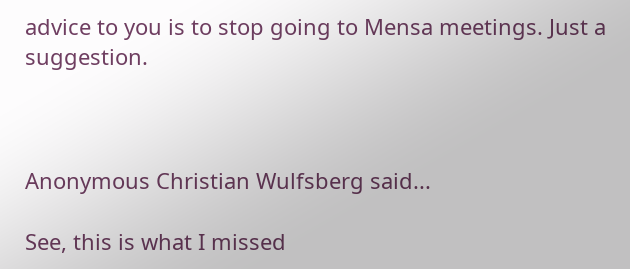advice to you is to stop going to Mensa meetings. Just a suggestion.



Anonymous Christian Wulfsberg said...

See, this is what I missed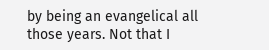by being an evangelical all those years. Not that I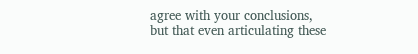agree with your conclusions, but that even articulating these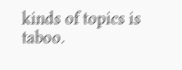kinds of topics is taboo.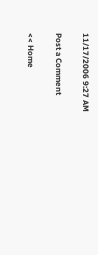11/17/2006 9:27 AM

Post a Comment

<< Home